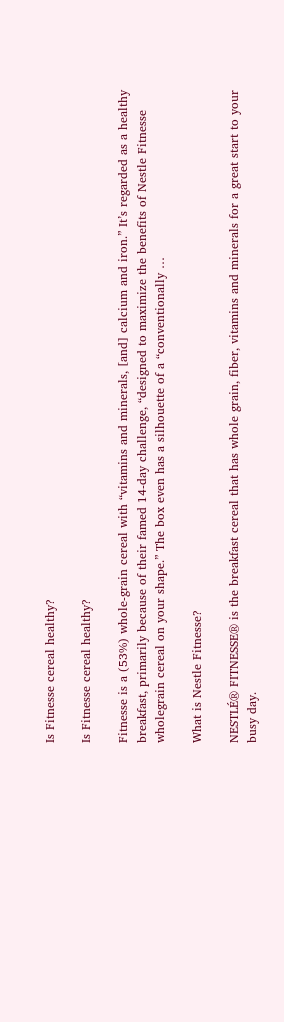Is Fitnesse cereal healthy?

Is Fitnesse cereal healthy?

Fitnesse is a (53%) whole-grain cereal with “vitamins and minerals, [and] calcium and iron.” It’s regarded as a healthy breakfast, primarily because of their famed 14-day challenge, “designed to maximize the benefits of Nestle Fitnesse wholegrain cereal on your shape.” The box even has a silhouette of a “conventionally …

What is Nestle Fitnesse?

NESTLÉ® FITNESSE® is the breakfast cereal that has whole grain, fiber, vitamins and minerals for a great start to your busy day.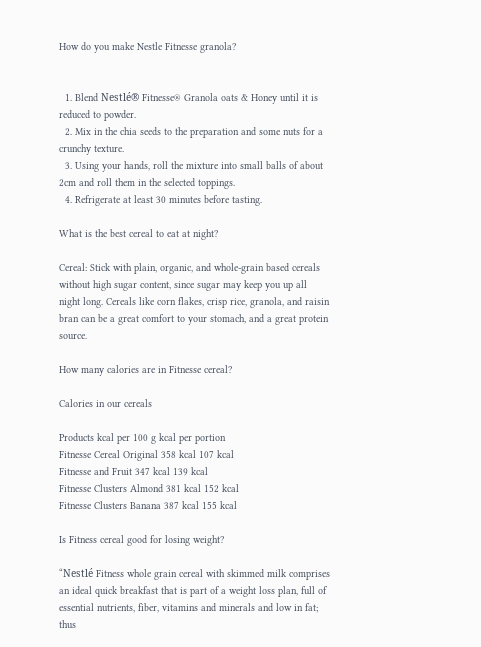How do you make Nestle Fitnesse granola?


  1. Blend Nestlé® Fitnesse® Granola oats & Honey until it is reduced to powder.
  2. Mix in the chia seeds to the preparation and some nuts for a crunchy texture.
  3. Using your hands, roll the mixture into small balls of about 2cm and roll them in the selected toppings.
  4. Refrigerate at least 30 minutes before tasting.

What is the best cereal to eat at night?

Cereal: Stick with plain, organic, and whole-grain based cereals without high sugar content, since sugar may keep you up all night long. Cereals like corn flakes, crisp rice, granola, and raisin bran can be a great comfort to your stomach, and a great protein source.

How many calories are in Fitnesse cereal?

Calories in our cereals

Products kcal per 100 g kcal per portion
Fitnesse Cereal Original 358 kcal 107 kcal
Fitnesse and Fruit 347 kcal 139 kcal
Fitnesse Clusters Almond 381 kcal 152 kcal
Fitnesse Clusters Banana 387 kcal 155 kcal

Is Fitness cereal good for losing weight?

“Nestlé Fitness whole grain cereal with skimmed milk comprises an ideal quick breakfast that is part of a weight loss plan, full of essential nutrients, fiber, vitamins and minerals and low in fat; thus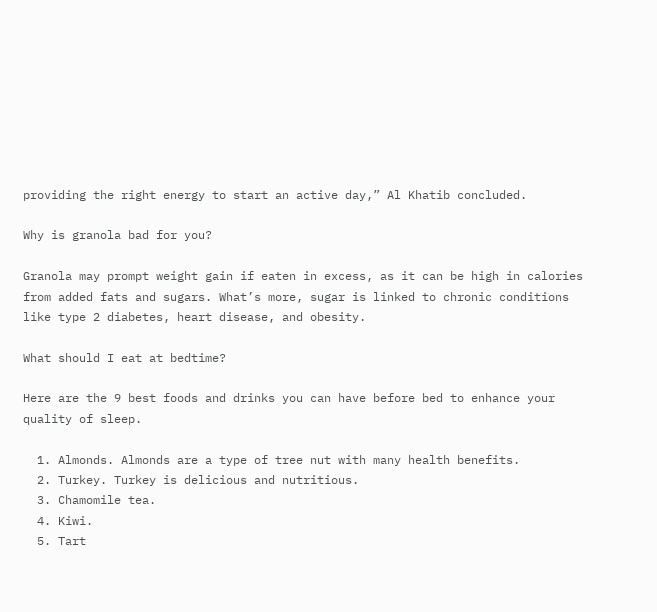providing the right energy to start an active day,” Al Khatib concluded.

Why is granola bad for you?

Granola may prompt weight gain if eaten in excess, as it can be high in calories from added fats and sugars. What’s more, sugar is linked to chronic conditions like type 2 diabetes, heart disease, and obesity.

What should I eat at bedtime?

Here are the 9 best foods and drinks you can have before bed to enhance your quality of sleep.

  1. Almonds. Almonds are a type of tree nut with many health benefits.
  2. Turkey. Turkey is delicious and nutritious.
  3. Chamomile tea.
  4. Kiwi.
  5. Tart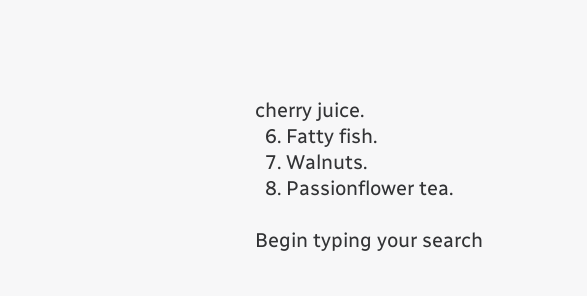cherry juice.
  6. Fatty fish.
  7. Walnuts.
  8. Passionflower tea.

Begin typing your search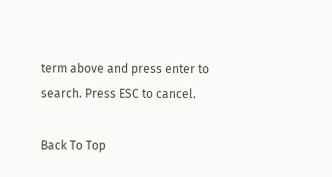term above and press enter to search. Press ESC to cancel.

Back To Top